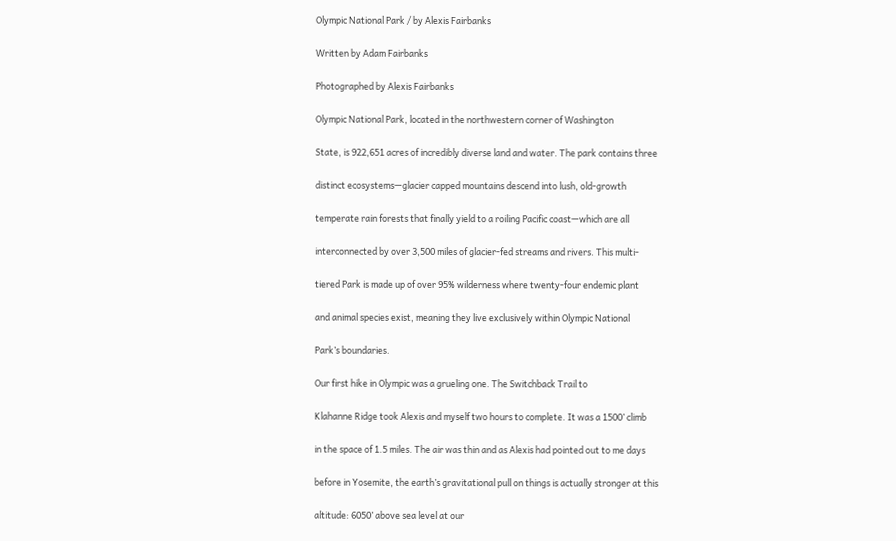Olympic National Park / by Alexis Fairbanks

Written by Adam Fairbanks

Photographed by Alexis Fairbanks

Olympic National Park, located in the northwestern corner of Washington

State, is 922,651 acres of incredibly diverse land and water. The park contains three

distinct ecosystems—glacier capped mountains descend into lush, old-growth

temperate rain forests that finally yield to a roiling Pacific coast—which are all

interconnected by over 3,500 miles of glacier-fed streams and rivers. This multi-

tiered Park is made up of over 95% wilderness where twenty-four endemic plant

and animal species exist, meaning they live exclusively within Olympic National

Park’s boundaries.

Our first hike in Olympic was a grueling one. The Switchback Trail to

Klahanne Ridge took Alexis and myself two hours to complete. It was a 1500’ climb

in the space of 1.5 miles. The air was thin and as Alexis had pointed out to me days

before in Yosemite, the earth’s gravitational pull on things is actually stronger at this

altitude: 6050’ above sea level at our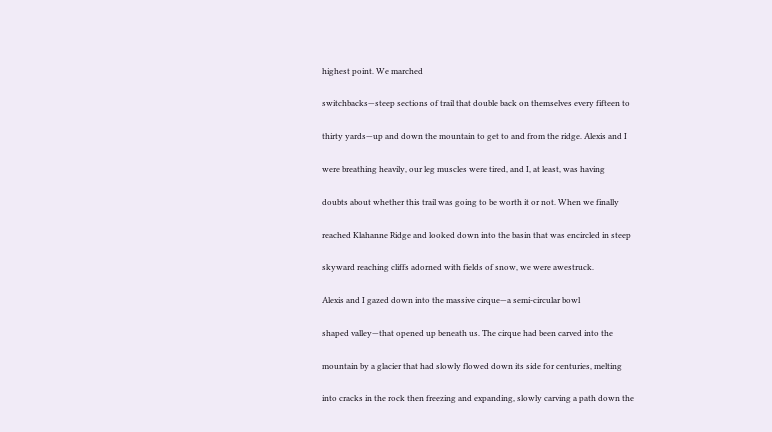highest point. We marched

switchbacks—steep sections of trail that double back on themselves every fifteen to

thirty yards—up and down the mountain to get to and from the ridge. Alexis and I

were breathing heavily, our leg muscles were tired, and I, at least, was having

doubts about whether this trail was going to be worth it or not. When we finally

reached Klahanne Ridge and looked down into the basin that was encircled in steep

skyward reaching cliffs adorned with fields of snow, we were awestruck.

Alexis and I gazed down into the massive cirque—a semi-circular bowl

shaped valley—that opened up beneath us. The cirque had been carved into the

mountain by a glacier that had slowly flowed down its side for centuries, melting

into cracks in the rock then freezing and expanding, slowly carving a path down the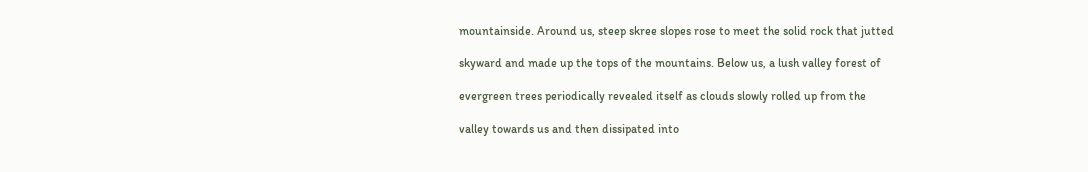mountainside. Around us, steep skree slopes rose to meet the solid rock that jutted

skyward and made up the tops of the mountains. Below us, a lush valley forest of

evergreen trees periodically revealed itself as clouds slowly rolled up from the

valley towards us and then dissipated into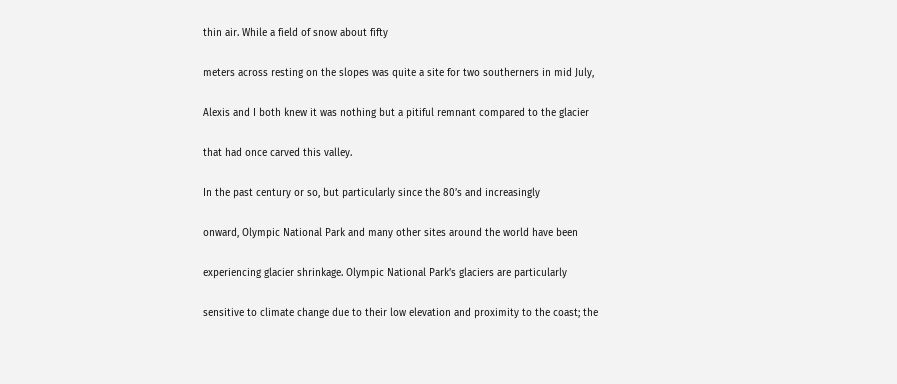thin air. While a field of snow about fifty

meters across resting on the slopes was quite a site for two southerners in mid July,

Alexis and I both knew it was nothing but a pitiful remnant compared to the glacier

that had once carved this valley.

In the past century or so, but particularly since the 80’s and increasingly

onward, Olympic National Park and many other sites around the world have been

experiencing glacier shrinkage. Olympic National Park’s glaciers are particularly

sensitive to climate change due to their low elevation and proximity to the coast; the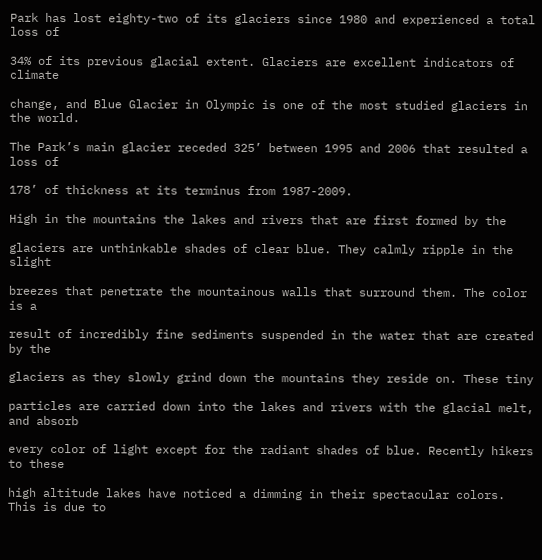Park has lost eighty-two of its glaciers since 1980 and experienced a total loss of

34% of its previous glacial extent. Glaciers are excellent indicators of climate

change, and Blue Glacier in Olympic is one of the most studied glaciers in the world.

The Park’s main glacier receded 325’ between 1995 and 2006 that resulted a loss of

178’ of thickness at its terminus from 1987-2009.

High in the mountains the lakes and rivers that are first formed by the

glaciers are unthinkable shades of clear blue. They calmly ripple in the slight

breezes that penetrate the mountainous walls that surround them. The color is a

result of incredibly fine sediments suspended in the water that are created by the

glaciers as they slowly grind down the mountains they reside on. These tiny

particles are carried down into the lakes and rivers with the glacial melt, and absorb

every color of light except for the radiant shades of blue. Recently hikers to these

high altitude lakes have noticed a dimming in their spectacular colors. This is due to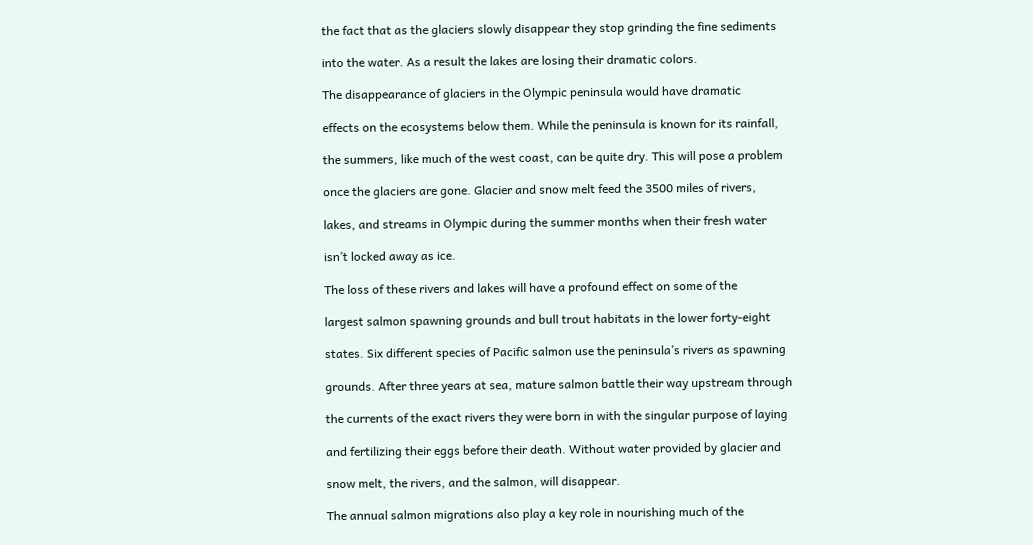the fact that as the glaciers slowly disappear they stop grinding the fine sediments

into the water. As a result the lakes are losing their dramatic colors.

The disappearance of glaciers in the Olympic peninsula would have dramatic

effects on the ecosystems below them. While the peninsula is known for its rainfall,

the summers, like much of the west coast, can be quite dry. This will pose a problem

once the glaciers are gone. Glacier and snow melt feed the 3500 miles of rivers,

lakes, and streams in Olympic during the summer months when their fresh water

isn’t locked away as ice.

The loss of these rivers and lakes will have a profound effect on some of the

largest salmon spawning grounds and bull trout habitats in the lower forty-eight

states. Six different species of Pacific salmon use the peninsula’s rivers as spawning

grounds. After three years at sea, mature salmon battle their way upstream through

the currents of the exact rivers they were born in with the singular purpose of laying

and fertilizing their eggs before their death. Without water provided by glacier and

snow melt, the rivers, and the salmon, will disappear.

The annual salmon migrations also play a key role in nourishing much of the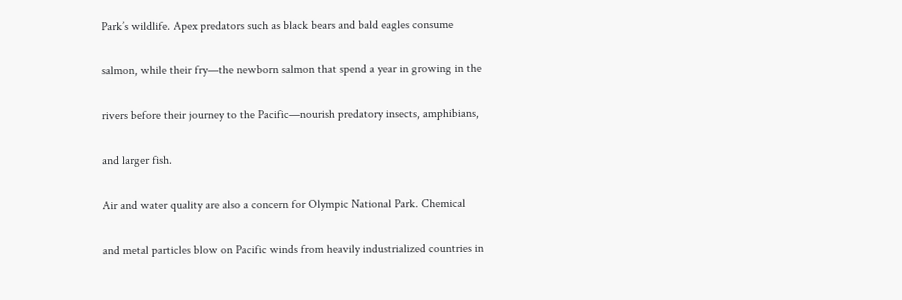Park’s wildlife. Apex predators such as black bears and bald eagles consume

salmon, while their fry—the newborn salmon that spend a year in growing in the

rivers before their journey to the Pacific—nourish predatory insects, amphibians,

and larger fish.

Air and water quality are also a concern for Olympic National Park. Chemical

and metal particles blow on Pacific winds from heavily industrialized countries in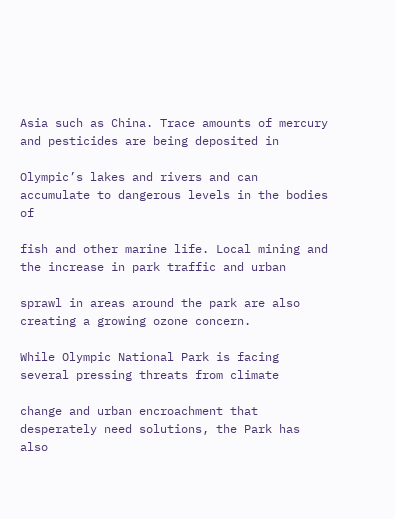Asia such as China. Trace amounts of mercury and pesticides are being deposited in

Olympic’s lakes and rivers and can accumulate to dangerous levels in the bodies of

fish and other marine life. Local mining and the increase in park traffic and urban

sprawl in areas around the park are also creating a growing ozone concern.

While Olympic National Park is facing several pressing threats from climate

change and urban encroachment that desperately need solutions, the Park has also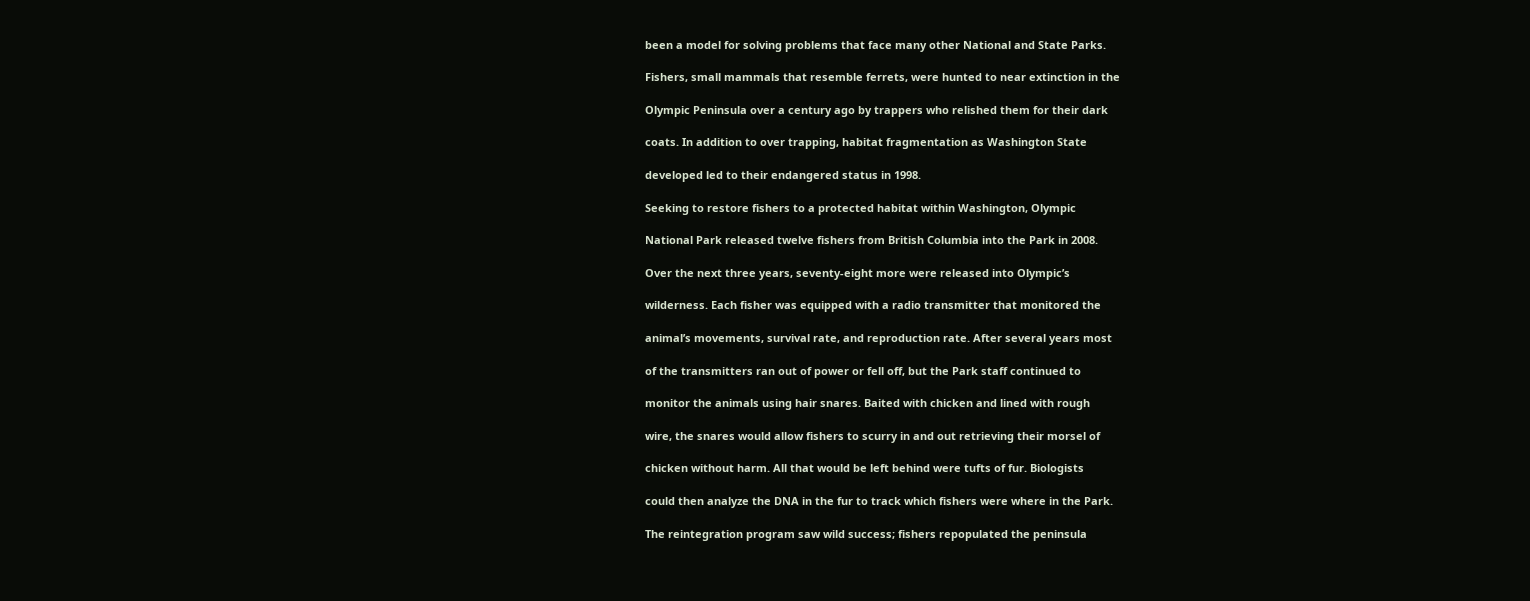been a model for solving problems that face many other National and State Parks.

Fishers, small mammals that resemble ferrets, were hunted to near extinction in the

Olympic Peninsula over a century ago by trappers who relished them for their dark

coats. In addition to over trapping, habitat fragmentation as Washington State

developed led to their endangered status in 1998.

Seeking to restore fishers to a protected habitat within Washington, Olympic

National Park released twelve fishers from British Columbia into the Park in 2008.

Over the next three years, seventy-eight more were released into Olympic’s

wilderness. Each fisher was equipped with a radio transmitter that monitored the

animal’s movements, survival rate, and reproduction rate. After several years most

of the transmitters ran out of power or fell off, but the Park staff continued to

monitor the animals using hair snares. Baited with chicken and lined with rough

wire, the snares would allow fishers to scurry in and out retrieving their morsel of

chicken without harm. All that would be left behind were tufts of fur. Biologists

could then analyze the DNA in the fur to track which fishers were where in the Park.

The reintegration program saw wild success; fishers repopulated the peninsula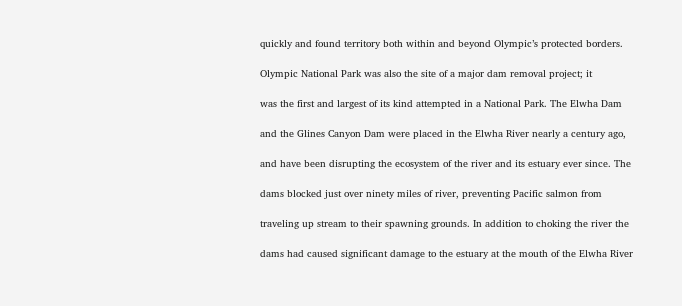quickly and found territory both within and beyond Olympic’s protected borders.

Olympic National Park was also the site of a major dam removal project; it

was the first and largest of its kind attempted in a National Park. The Elwha Dam

and the Glines Canyon Dam were placed in the Elwha River nearly a century ago,

and have been disrupting the ecosystem of the river and its estuary ever since. The

dams blocked just over ninety miles of river, preventing Pacific salmon from

traveling up stream to their spawning grounds. In addition to choking the river the

dams had caused significant damage to the estuary at the mouth of the Elwha River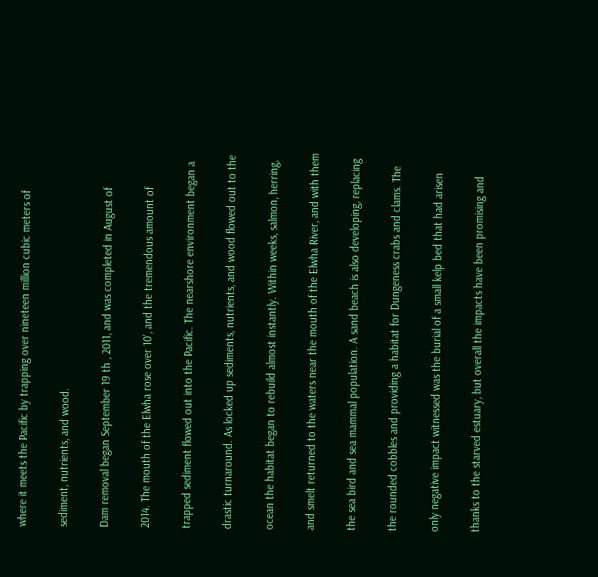where it meets the Pacific by trapping over nineteen million cubic meters of

sediment, nutrients, and wood.

Dam removal began September 19 th , 2011, and was completed in August of

2014. The mouth of the Elwha rose over 10’, and the tremendous amount of

trapped sediment flowed out into the Pacific. The nearshore environment began a

drastic turnaround. As locked up sediments, nutrients, and wood flowed out to the

ocean the habitat began to rebuild almost instantly. Within weeks, salmon, herring,

and smelt returned to the waters near the mouth of the Elwha River, and with them

the sea bird and sea mammal population. A sand beach is also developing, replacing

the rounded cobbles and providing a habitat for Dungeness crabs and clams. The

only negative impact witnessed was the burial of a small kelp bed that had arisen

thanks to the starved estuary, but overall the impacts have been promising and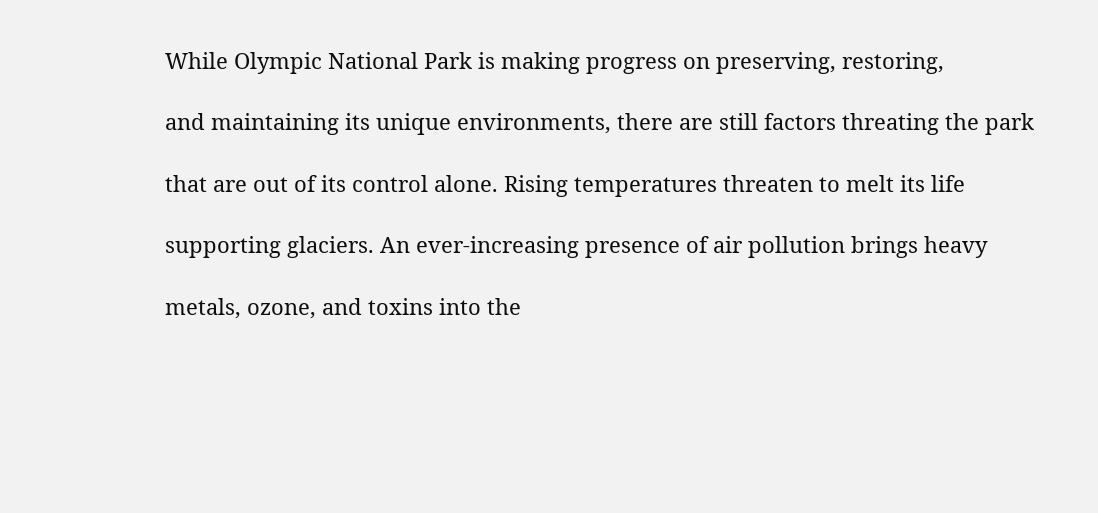While Olympic National Park is making progress on preserving, restoring,

and maintaining its unique environments, there are still factors threating the park

that are out of its control alone. Rising temperatures threaten to melt its life

supporting glaciers. An ever-increasing presence of air pollution brings heavy

metals, ozone, and toxins into the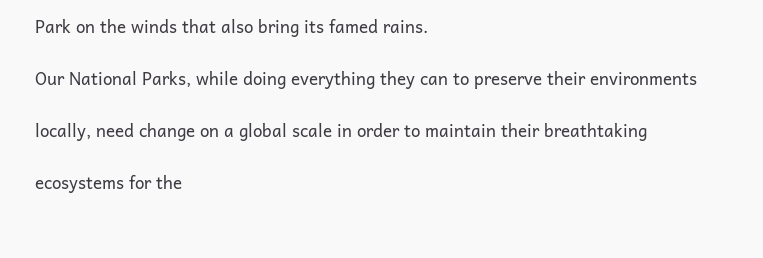Park on the winds that also bring its famed rains.

Our National Parks, while doing everything they can to preserve their environments

locally, need change on a global scale in order to maintain their breathtaking

ecosystems for the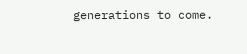generations to come.